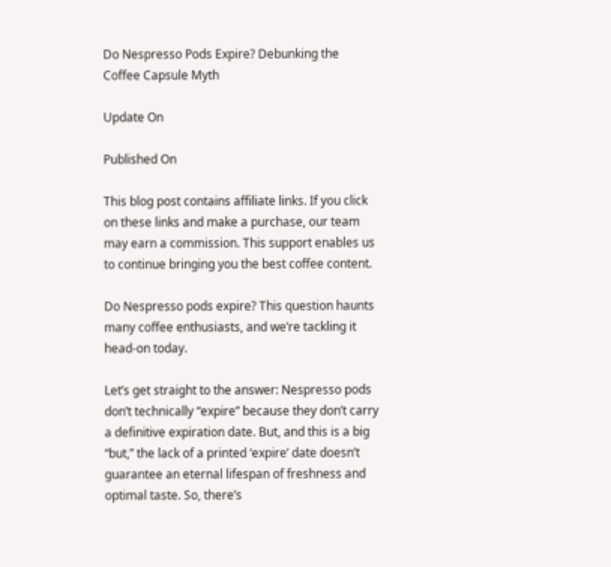Do Nespresso Pods Expire? Debunking the Coffee Capsule Myth

Update On

Published On

This blog post contains affiliate links. If you click on these links and make a purchase, our team may earn a commission. This support enables us to continue bringing you the best coffee content.

Do Nespresso pods expire? This question haunts many coffee enthusiasts, and we’re tackling it head-on today.

Let’s get straight to the answer: Nespresso pods don’t technically “expire” because they don’t carry a definitive expiration date. But, and this is a big “but,” the lack of a printed ‘expire’ date doesn’t guarantee an eternal lifespan of freshness and optimal taste. So, there’s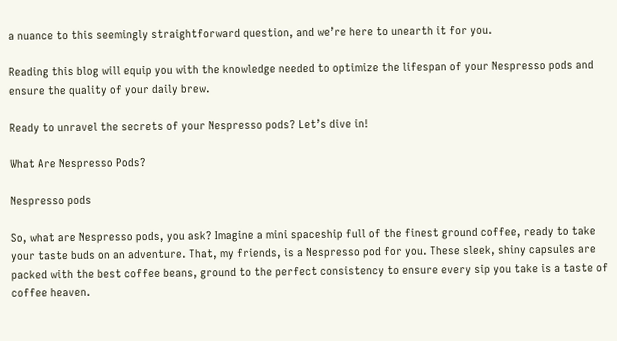a nuance to this seemingly straightforward question, and we’re here to unearth it for you.

Reading this blog will equip you with the knowledge needed to optimize the lifespan of your Nespresso pods and ensure the quality of your daily brew.

Ready to unravel the secrets of your Nespresso pods? Let’s dive in!

What Are Nespresso Pods?

Nespresso pods

So, what are Nespresso pods, you ask? Imagine a mini spaceship full of the finest ground coffee, ready to take your taste buds on an adventure. That, my friends, is a Nespresso pod for you. These sleek, shiny capsules are packed with the best coffee beans, ground to the perfect consistency to ensure every sip you take is a taste of coffee heaven.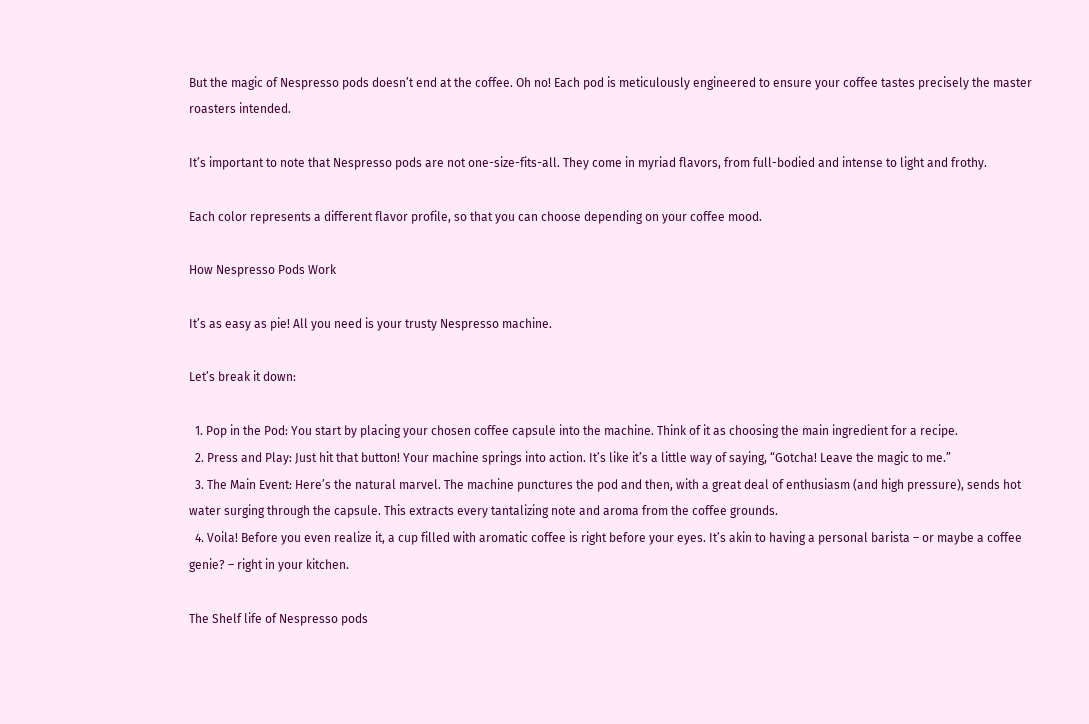But the magic of Nespresso pods doesn’t end at the coffee. Oh no! Each pod is meticulously engineered to ensure your coffee tastes precisely the master roasters intended.

It’s important to note that Nespresso pods are not one-size-fits-all. They come in myriad flavors, from full-bodied and intense to light and frothy.

Each color represents a different flavor profile, so that you can choose depending on your coffee mood.

How Nespresso Pods Work

It’s as easy as pie! All you need is your trusty Nespresso machine.

Let’s break it down:

  1. Pop in the Pod: You start by placing your chosen coffee capsule into the machine. Think of it as choosing the main ingredient for a recipe.
  2. Press and Play: Just hit that button! Your machine springs into action. It’s like it’s a little way of saying, “Gotcha! Leave the magic to me.”
  3. The Main Event: Here’s the natural marvel. The machine punctures the pod and then, with a great deal of enthusiasm (and high pressure), sends hot water surging through the capsule. This extracts every tantalizing note and aroma from the coffee grounds.
  4. Voila! Before you even realize it, a cup filled with aromatic coffee is right before your eyes. It’s akin to having a personal barista – or maybe a coffee genie? – right in your kitchen.

The Shelf life of Nespresso pods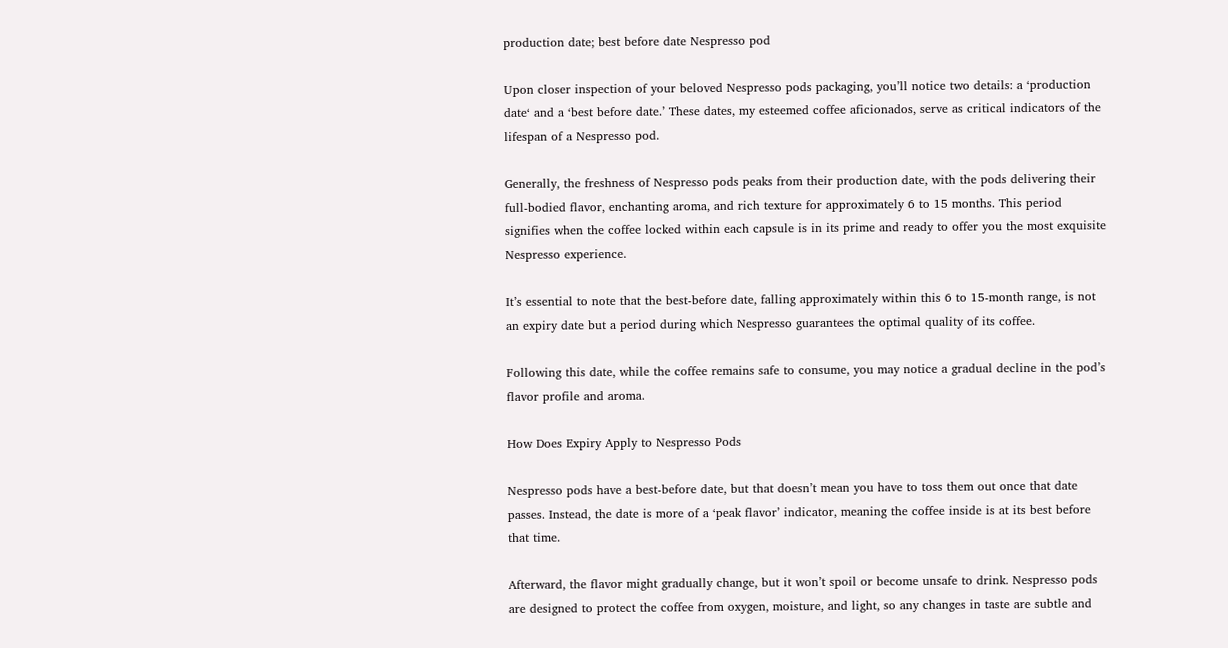production date; best before date Nespresso pod

Upon closer inspection of your beloved Nespresso pods packaging, you’ll notice two details: a ‘production date‘ and a ‘best before date.’ These dates, my esteemed coffee aficionados, serve as critical indicators of the lifespan of a Nespresso pod.

Generally, the freshness of Nespresso pods peaks from their production date, with the pods delivering their full-bodied flavor, enchanting aroma, and rich texture for approximately 6 to 15 months. This period signifies when the coffee locked within each capsule is in its prime and ready to offer you the most exquisite Nespresso experience.

It’s essential to note that the best-before date, falling approximately within this 6 to 15-month range, is not an expiry date but a period during which Nespresso guarantees the optimal quality of its coffee.

Following this date, while the coffee remains safe to consume, you may notice a gradual decline in the pod’s flavor profile and aroma.

How Does Expiry Apply to Nespresso Pods

Nespresso pods have a best-before date, but that doesn’t mean you have to toss them out once that date passes. Instead, the date is more of a ‘peak flavor’ indicator, meaning the coffee inside is at its best before that time.

Afterward, the flavor might gradually change, but it won’t spoil or become unsafe to drink. Nespresso pods are designed to protect the coffee from oxygen, moisture, and light, so any changes in taste are subtle and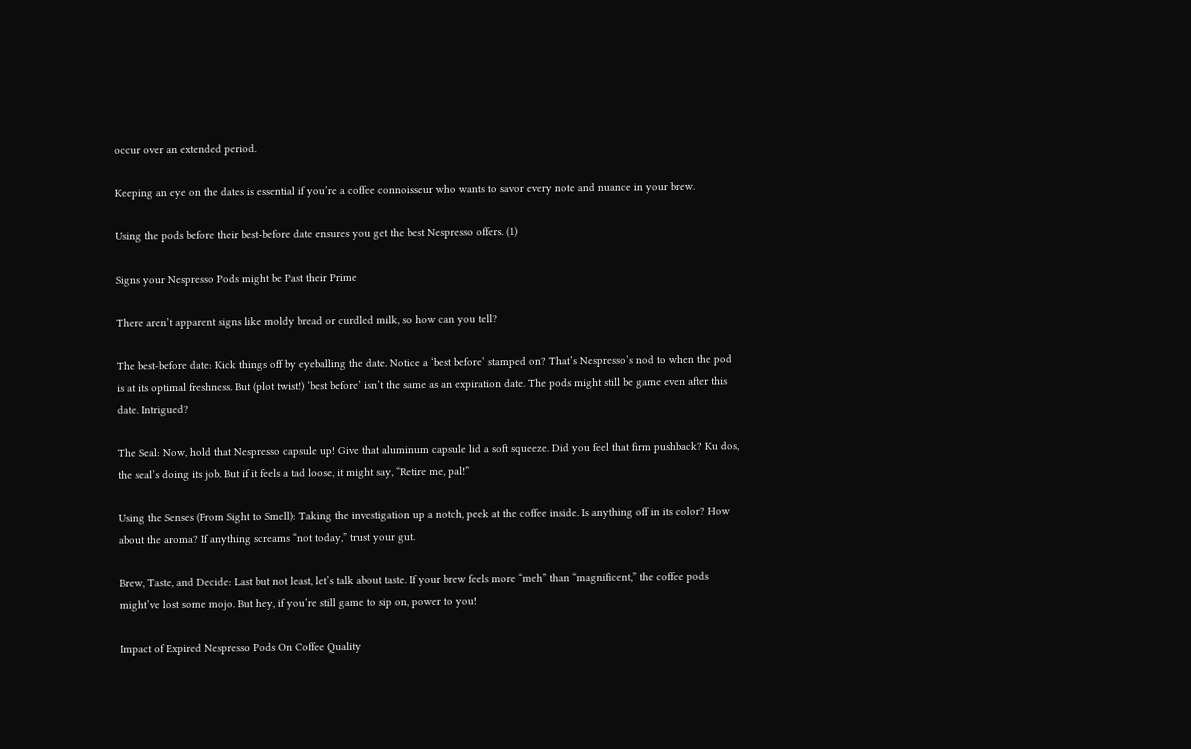occur over an extended period.

Keeping an eye on the dates is essential if you’re a coffee connoisseur who wants to savor every note and nuance in your brew.

Using the pods before their best-before date ensures you get the best Nespresso offers. (1)

Signs your Nespresso Pods might be Past their Prime

There aren’t apparent signs like moldy bread or curdled milk, so how can you tell?

The best-before date: Kick things off by eyeballing the date. Notice a ‘best before’ stamped on? That’s Nespresso’s nod to when the pod is at its optimal freshness. But (plot twist!) ‘best before’ isn’t the same as an expiration date. The pods might still be game even after this date. Intrigued?

The Seal: Now, hold that Nespresso capsule up! Give that aluminum capsule lid a soft squeeze. Did you feel that firm pushback? Ku dos, the seal’s doing its job. But if it feels a tad loose, it might say, “Retire me, pal!”

Using the Senses (From Sight to Smell): Taking the investigation up a notch, peek at the coffee inside. Is anything off in its color? How about the aroma? If anything screams “not today,” trust your gut.

Brew, Taste, and Decide: Last but not least, let’s talk about taste. If your brew feels more “meh” than “magnificent,” the coffee pods might’ve lost some mojo. But hey, if you’re still game to sip on, power to you!

Impact of Expired Nespresso Pods On Coffee Quality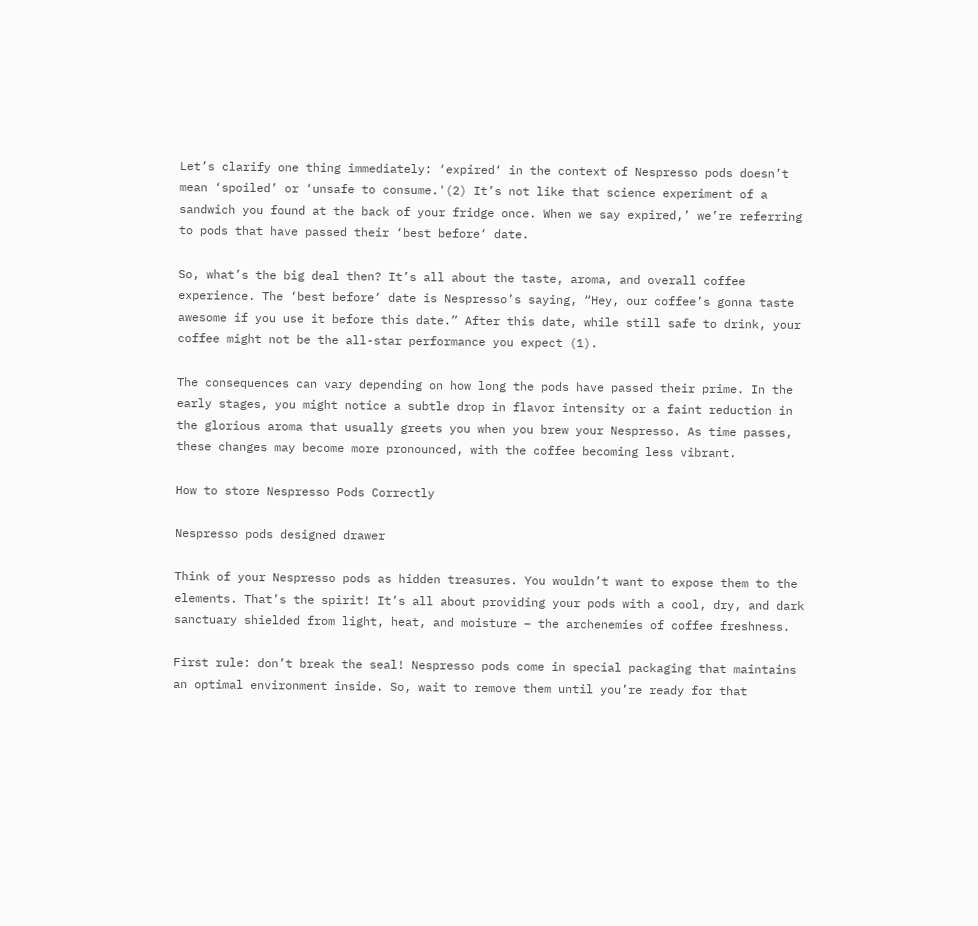Let’s clarify one thing immediately: ‘expired‘ in the context of Nespresso pods doesn’t mean ‘spoiled’ or ‘unsafe to consume.'(2) It’s not like that science experiment of a sandwich you found at the back of your fridge once. When we say expired,’ we’re referring to pods that have passed their ‘best before‘ date.

So, what’s the big deal then? It’s all about the taste, aroma, and overall coffee experience. The ‘best before‘ date is Nespresso’s saying, “Hey, our coffee’s gonna taste awesome if you use it before this date.” After this date, while still safe to drink, your coffee might not be the all-star performance you expect (1).

The consequences can vary depending on how long the pods have passed their prime. In the early stages, you might notice a subtle drop in flavor intensity or a faint reduction in the glorious aroma that usually greets you when you brew your Nespresso. As time passes, these changes may become more pronounced, with the coffee becoming less vibrant.

How to store Nespresso Pods Correctly

Nespresso pods designed drawer

Think of your Nespresso pods as hidden treasures. You wouldn’t want to expose them to the elements. That’s the spirit! It’s all about providing your pods with a cool, dry, and dark sanctuary shielded from light, heat, and moisture – the archenemies of coffee freshness.

First rule: don’t break the seal! Nespresso pods come in special packaging that maintains an optimal environment inside. So, wait to remove them until you’re ready for that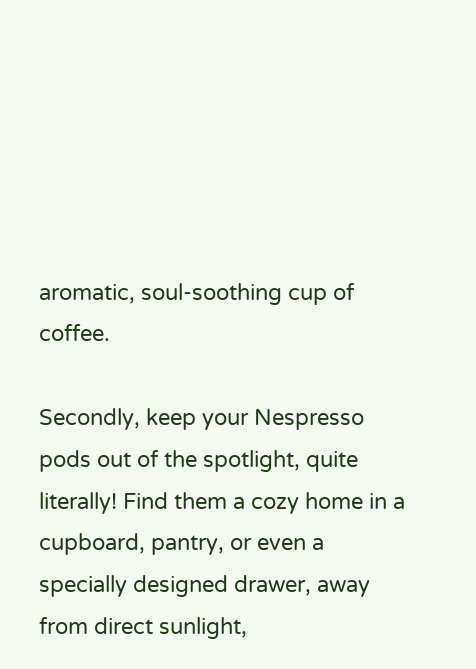aromatic, soul-soothing cup of coffee.

Secondly, keep your Nespresso pods out of the spotlight, quite literally! Find them a cozy home in a cupboard, pantry, or even a specially designed drawer, away from direct sunlight,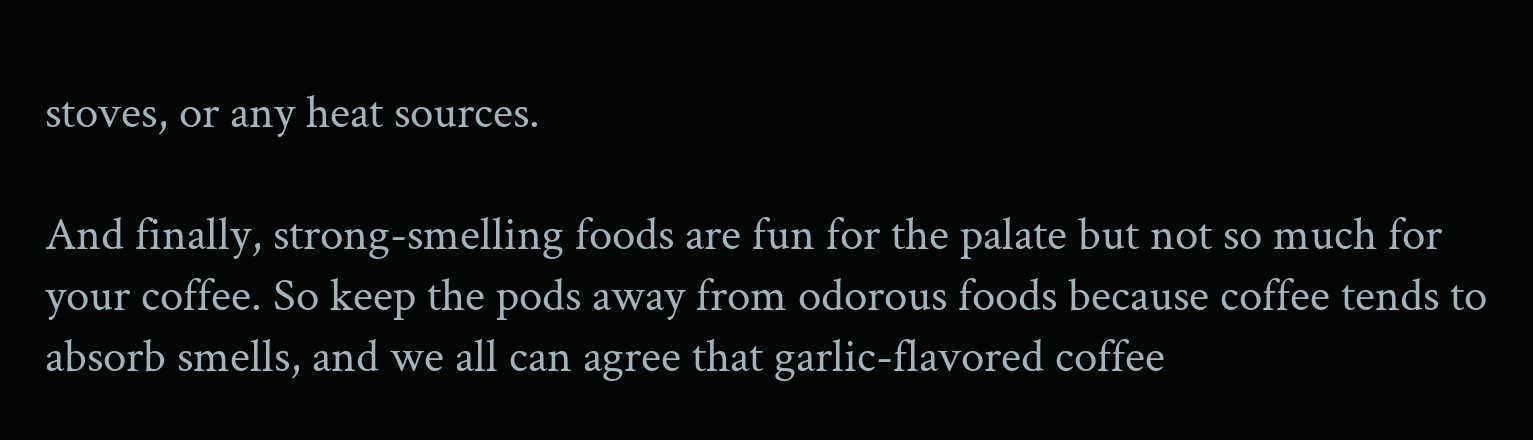stoves, or any heat sources.

And finally, strong-smelling foods are fun for the palate but not so much for your coffee. So keep the pods away from odorous foods because coffee tends to absorb smells, and we all can agree that garlic-flavored coffee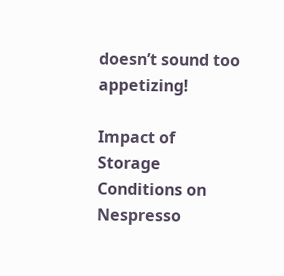doesn’t sound too appetizing!

Impact of Storage Conditions on Nespresso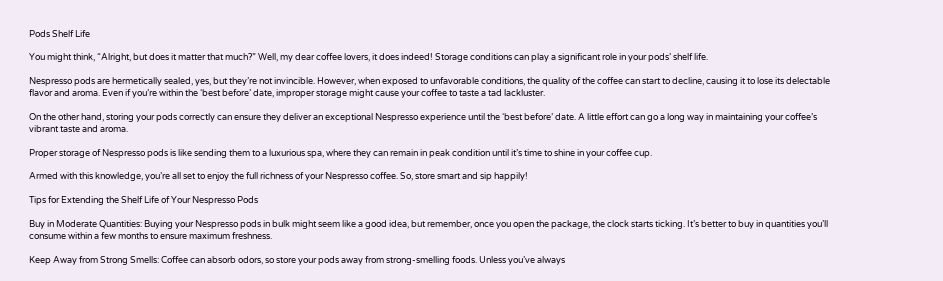Pods Shelf Life

You might think, “Alright, but does it matter that much?” Well, my dear coffee lovers, it does indeed! Storage conditions can play a significant role in your pods’ shelf life.

Nespresso pods are hermetically sealed, yes, but they’re not invincible. However, when exposed to unfavorable conditions, the quality of the coffee can start to decline, causing it to lose its delectable flavor and aroma. Even if you’re within the ‘best before’ date, improper storage might cause your coffee to taste a tad lackluster.

On the other hand, storing your pods correctly can ensure they deliver an exceptional Nespresso experience until the ‘best before’ date. A little effort can go a long way in maintaining your coffee’s vibrant taste and aroma.

Proper storage of Nespresso pods is like sending them to a luxurious spa, where they can remain in peak condition until it’s time to shine in your coffee cup.

Armed with this knowledge, you’re all set to enjoy the full richness of your Nespresso coffee. So, store smart and sip happily!

Tips for Extending the Shelf Life of Your Nespresso Pods

Buy in Moderate Quantities: Buying your Nespresso pods in bulk might seem like a good idea, but remember, once you open the package, the clock starts ticking. It’s better to buy in quantities you’ll consume within a few months to ensure maximum freshness.

Keep Away from Strong Smells: Coffee can absorb odors, so store your pods away from strong-smelling foods. Unless you’ve always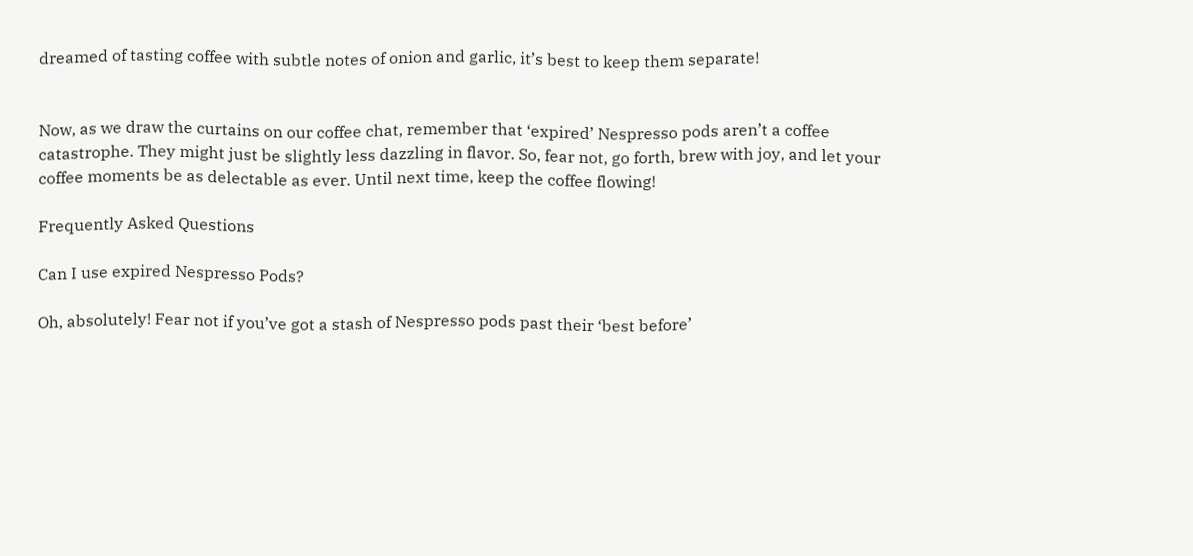dreamed of tasting coffee with subtle notes of onion and garlic, it’s best to keep them separate!


Now, as we draw the curtains on our coffee chat, remember that ‘expired’ Nespresso pods aren’t a coffee catastrophe. They might just be slightly less dazzling in flavor. So, fear not, go forth, brew with joy, and let your coffee moments be as delectable as ever. Until next time, keep the coffee flowing!

Frequently Asked Questions

Can I use expired Nespresso Pods?

Oh, absolutely! Fear not if you’ve got a stash of Nespresso pods past their ‘best before’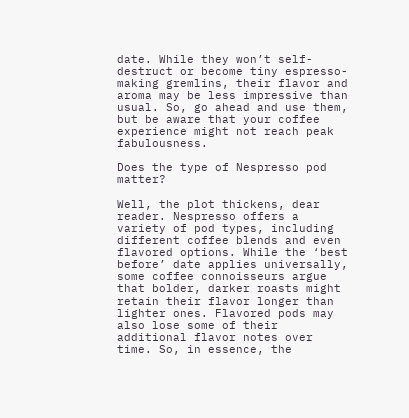date. While they won’t self-destruct or become tiny espresso-making gremlins, their flavor and aroma may be less impressive than usual. So, go ahead and use them, but be aware that your coffee experience might not reach peak fabulousness.

Does the type of Nespresso pod matter?

Well, the plot thickens, dear reader. Nespresso offers a variety of pod types, including different coffee blends and even flavored options. While the ‘best before’ date applies universally, some coffee connoisseurs argue that bolder, darker roasts might retain their flavor longer than lighter ones. Flavored pods may also lose some of their additional flavor notes over time. So, in essence, the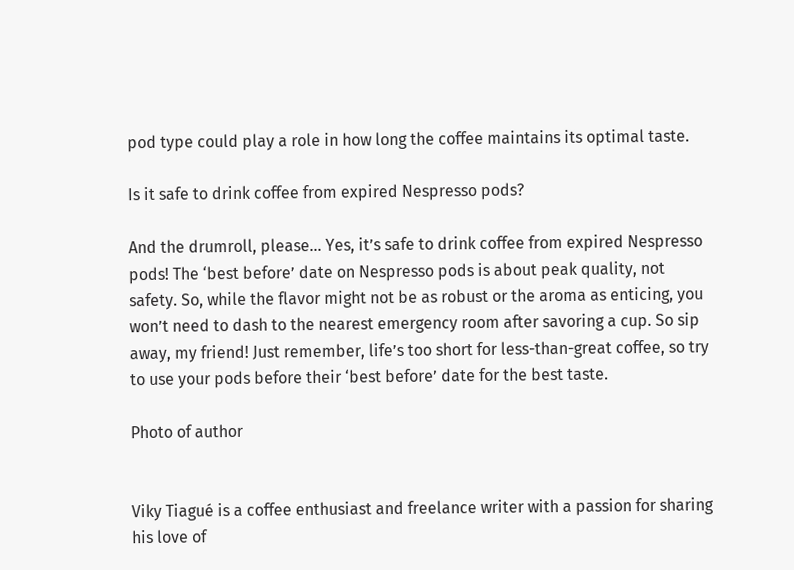pod type could play a role in how long the coffee maintains its optimal taste.

Is it safe to drink coffee from expired Nespresso pods?

And the drumroll, please… Yes, it’s safe to drink coffee from expired Nespresso pods! The ‘best before’ date on Nespresso pods is about peak quality, not safety. So, while the flavor might not be as robust or the aroma as enticing, you won’t need to dash to the nearest emergency room after savoring a cup. So sip away, my friend! Just remember, life’s too short for less-than-great coffee, so try to use your pods before their ‘best before’ date for the best taste.

Photo of author


Viky Tiagué is a coffee enthusiast and freelance writer with a passion for sharing his love of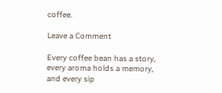coffee.

Leave a Comment

Every coffee bean has a story, every aroma holds a memory, and every sip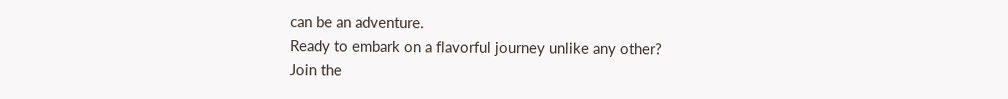can be an adventure.
Ready to embark on a flavorful journey unlike any other?
Join the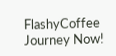FlashyCoffee Journey Now!